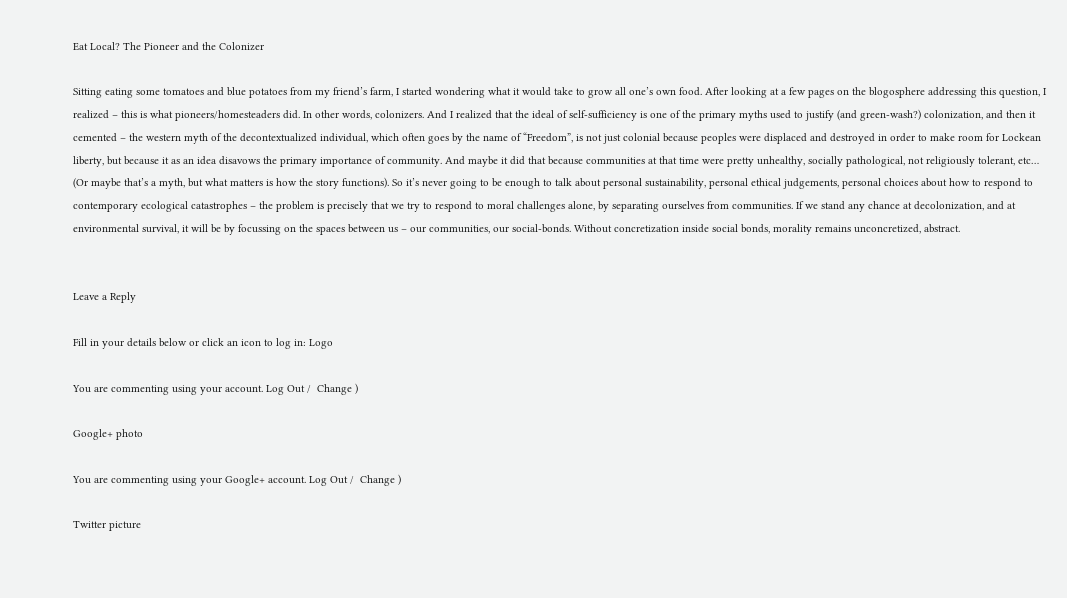Eat Local? The Pioneer and the Colonizer

Sitting eating some tomatoes and blue potatoes from my friend’s farm, I started wondering what it would take to grow all one’s own food. After looking at a few pages on the blogosphere addressing this question, I realized – this is what pioneers/homesteaders did. In other words, colonizers. And I realized that the ideal of self-sufficiency is one of the primary myths used to justify (and green-wash?) colonization, and then it cemented – the western myth of the decontextualized individual, which often goes by the name of “Freedom”, is not just colonial because peoples were displaced and destroyed in order to make room for Lockean liberty, but because it as an idea disavows the primary importance of community. And maybe it did that because communities at that time were pretty unhealthy, socially pathological, not religiously tolerant, etc… (Or maybe that’s a myth, but what matters is how the story functions). So it’s never going to be enough to talk about personal sustainability, personal ethical judgements, personal choices about how to respond to contemporary ecological catastrophes – the problem is precisely that we try to respond to moral challenges alone, by separating ourselves from communities. If we stand any chance at decolonization, and at environmental survival, it will be by focussing on the spaces between us – our communities, our social-bonds. Without concretization inside social bonds, morality remains unconcretized, abstract.


Leave a Reply

Fill in your details below or click an icon to log in: Logo

You are commenting using your account. Log Out /  Change )

Google+ photo

You are commenting using your Google+ account. Log Out /  Change )

Twitter picture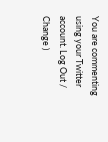You are commenting using your Twitter account. Log Out /  Change )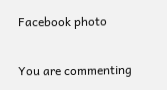Facebook photo

You are commenting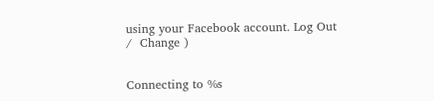using your Facebook account. Log Out /  Change )


Connecting to %s